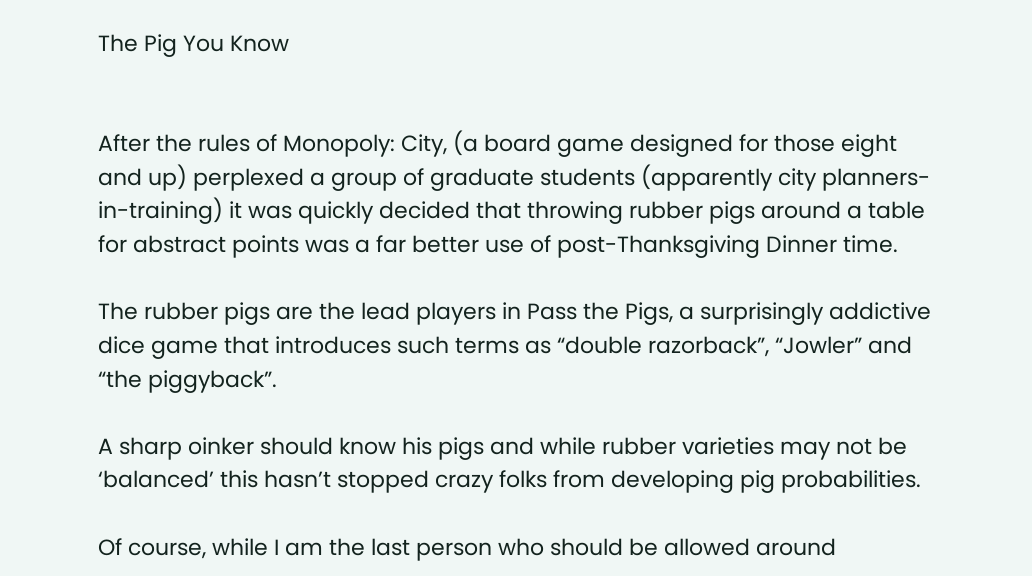The Pig You Know


After the rules of Monopoly: City, (a board game designed for those eight and up) perplexed a group of graduate students (apparently city planners-in-training) it was quickly decided that throwing rubber pigs around a table for abstract points was a far better use of post-Thanksgiving Dinner time.

The rubber pigs are the lead players in Pass the Pigs, a surprisingly addictive dice game that introduces such terms as “double razorback”, “Jowler” and “the piggyback”.

A sharp oinker should know his pigs and while rubber varieties may not be ‘balanced’ this hasn’t stopped crazy folks from developing pig probabilities.

Of course, while I am the last person who should be allowed around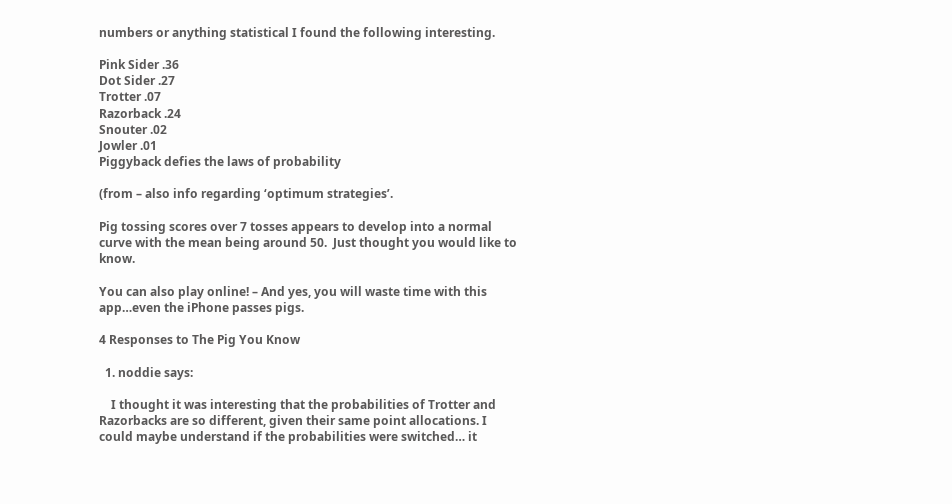numbers or anything statistical I found the following interesting.

Pink Sider .36
Dot Sider .27
Trotter .07
Razorback .24
Snouter .02
Jowler .01
Piggyback defies the laws of probability

(from – also info regarding ‘optimum strategies’.

Pig tossing scores over 7 tosses appears to develop into a normal curve with the mean being around 50.  Just thought you would like to know.

You can also play online! – And yes, you will waste time with this app…even the iPhone passes pigs.

4 Responses to The Pig You Know

  1. noddie says:

    I thought it was interesting that the probabilities of Trotter and Razorbacks are so different, given their same point allocations. I could maybe understand if the probabilities were switched… it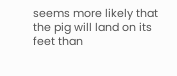seems more likely that the pig will land on its feet than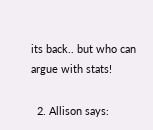its back.. but who can argue with stats!

  2. Allison says: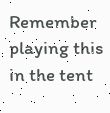Remember playing this in the tent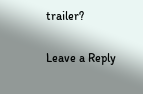trailer?

Leave a Reply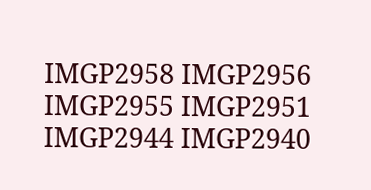IMGP2958 IMGP2956 IMGP2955 IMGP2951 IMGP2944 IMGP2940